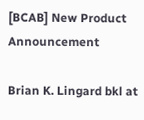[BCAB] New Product Announcement

Brian K. Lingard bkl at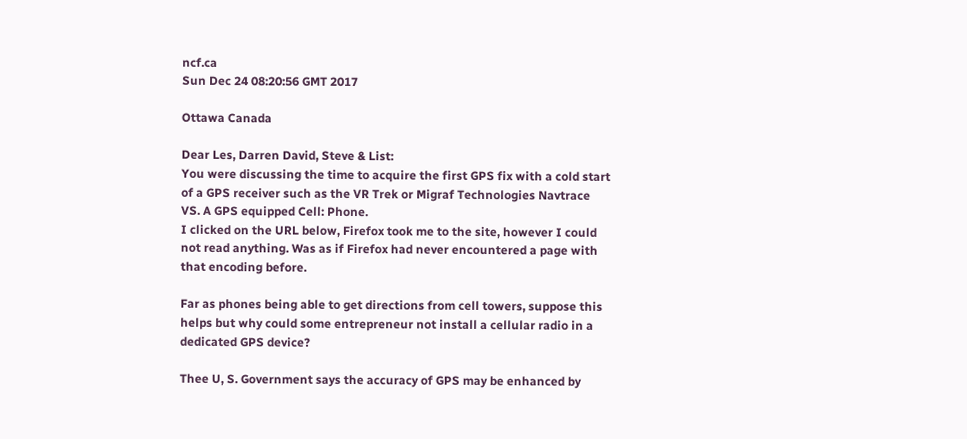ncf.ca
Sun Dec 24 08:20:56 GMT 2017

Ottawa Canada

Dear Les, Darren David, Steve & List:
You were discussing the time to acquire the first GPS fix with a cold start of a GPS receiver such as the VR Trek or Migraf Technologies Navtrace VS. A GPS equipped Cell: Phone.
I clicked on the URL below, Firefox took me to the site, however I could not read anything. Was as if Firefox had never encountered a page with that encoding before.

Far as phones being able to get directions from cell towers, suppose this helps but why could some entrepreneur not install a cellular radio in a dedicated GPS device?

Thee U, S. Government says the accuracy of GPS may be enhanced by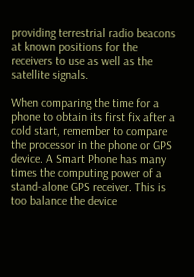providing terrestrial radio beacons at known positions for the receivers to use as well as the satellite signals.

When comparing the time for a phone to obtain its first fix after a cold start, remember to compare the processor in the phone or GPS device. A Smart Phone has many times the computing power of a stand-alone GPS receiver. This is too balance the device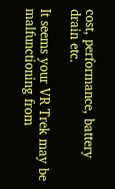cost, performance, battery drain etc.

It seems your VR Trek may be malfunctioning from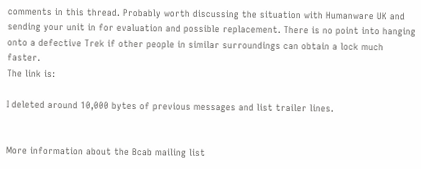comments in this thread. Probably worth discussing the situation with Humanware UK and sending your unit in for evaluation and possible replacement. There is no point into hanging onto a defective Trek if other people in similar surroundings can obtain a lock much faster.
The link is:

I deleted around 10,000 bytes of previous messages and list trailer lines.


More information about the Bcab mailing list